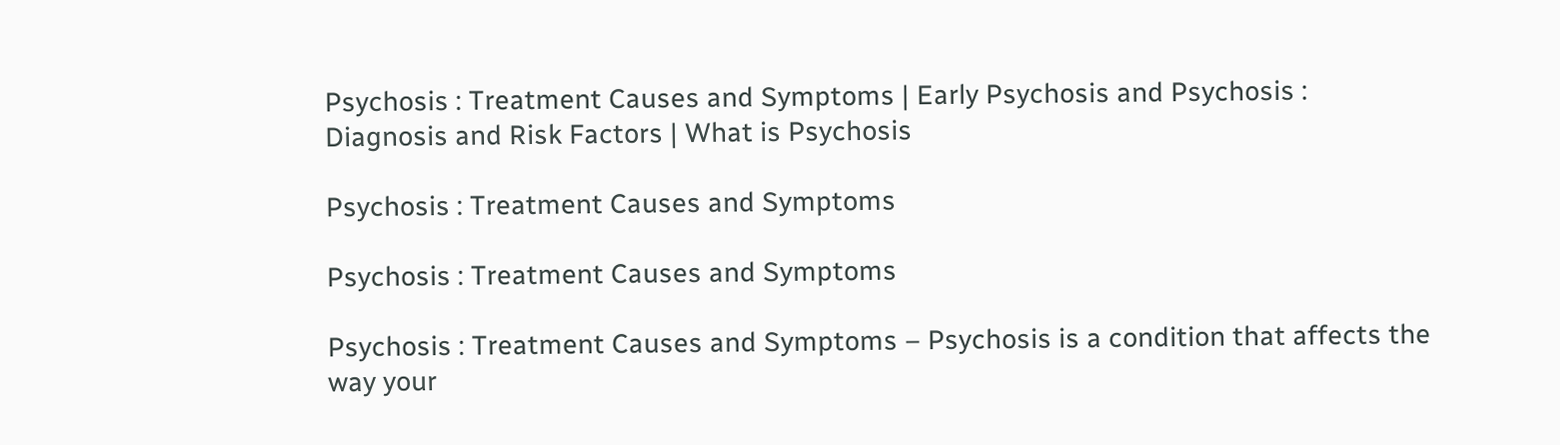Psychosis : Treatment Causes and Symptoms | Early Psychosis and Psychosis : Diagnosis and Risk Factors | What is Psychosis

Psychosis : Treatment Causes and Symptoms

Psychosis : Treatment Causes and Symptoms

Psychosis : Treatment Causes and Symptoms – Psychosis is a condition that affects the way your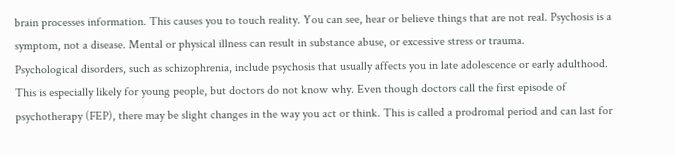brain processes information. This causes you to touch reality. You can see, hear or believe things that are not real. Psychosis is a symptom, not a disease. Mental or physical illness can result in substance abuse, or excessive stress or trauma.
Psychological disorders, such as schizophrenia, include psychosis that usually affects you in late adolescence or early adulthood. This is especially likely for young people, but doctors do not know why. Even though doctors call the first episode of psychotherapy (FEP), there may be slight changes in the way you act or think. This is called a prodromal period and can last for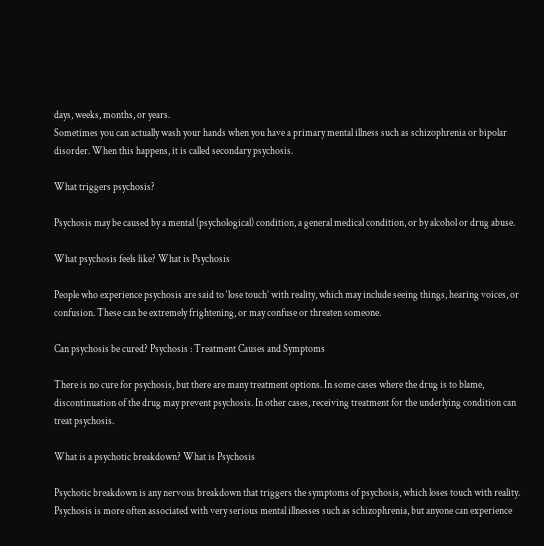days, weeks, months, or years.
Sometimes you can actually wash your hands when you have a primary mental illness such as schizophrenia or bipolar disorder. When this happens, it is called secondary psychosis.

What triggers psychosis?

Psychosis may be caused by a mental (psychological) condition, a general medical condition, or by alcohol or drug abuse.

What psychosis feels like? What is Psychosis

People who experience psychosis are said to ‘lose touch’ with reality, which may include seeing things, hearing voices, or confusion. These can be extremely frightening, or may confuse or threaten someone.

Can psychosis be cured? Psychosis : Treatment Causes and Symptoms

There is no cure for psychosis, but there are many treatment options. In some cases where the drug is to blame, discontinuation of the drug may prevent psychosis. In other cases, receiving treatment for the underlying condition can treat psychosis.

What is a psychotic breakdown? What is Psychosis

Psychotic breakdown is any nervous breakdown that triggers the symptoms of psychosis, which loses touch with reality. Psychosis is more often associated with very serious mental illnesses such as schizophrenia, but anyone can experience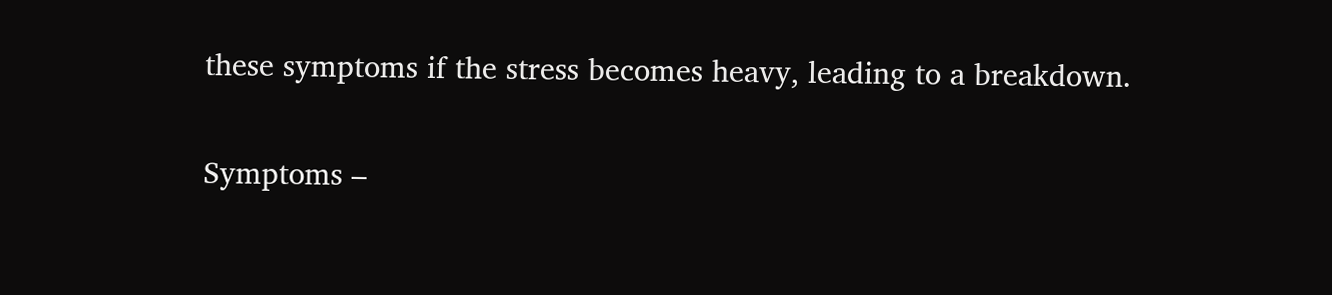these symptoms if the stress becomes heavy, leading to a breakdown.

Symptoms –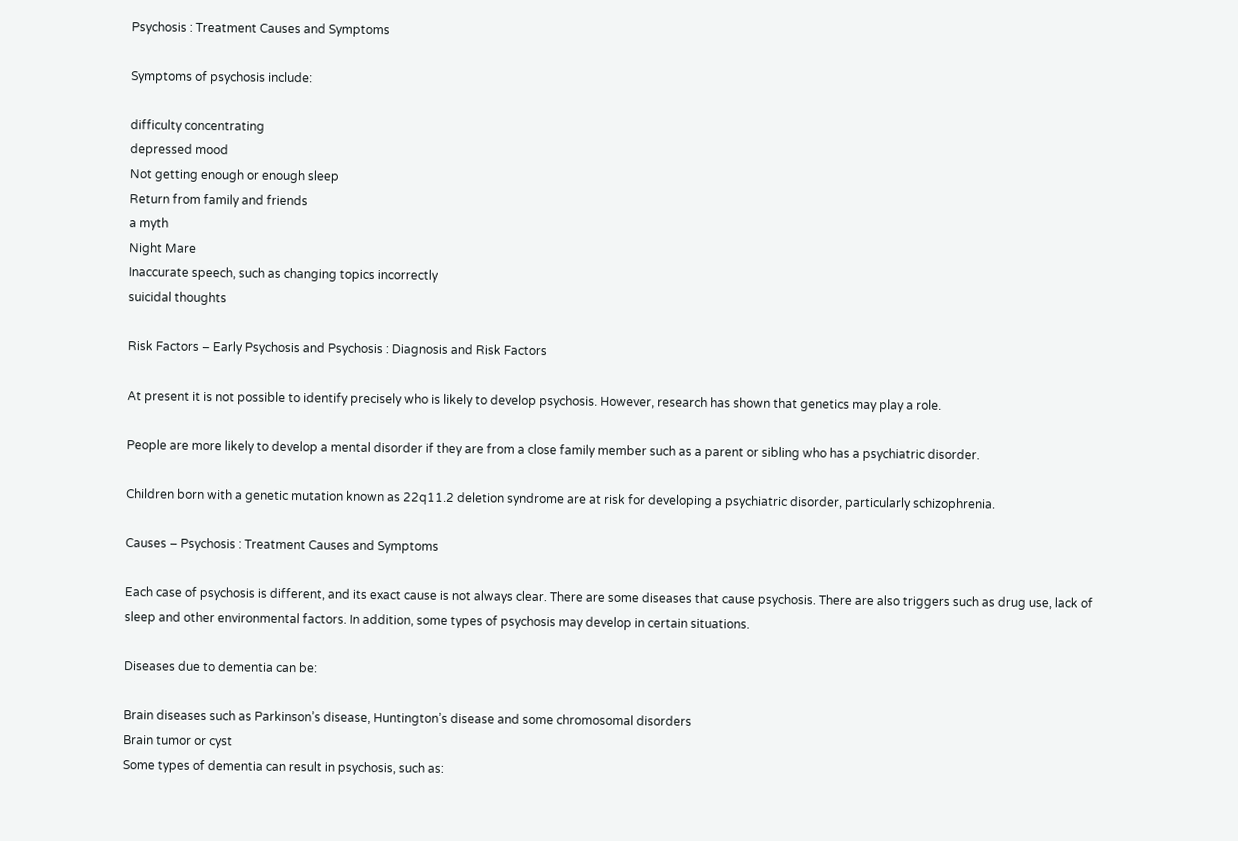Psychosis : Treatment Causes and Symptoms

Symptoms of psychosis include:

difficulty concentrating
depressed mood
Not getting enough or enough sleep
Return from family and friends
a myth
Night Mare
Inaccurate speech, such as changing topics incorrectly
suicidal thoughts

Risk Factors – Early Psychosis and Psychosis : Diagnosis and Risk Factors

At present it is not possible to identify precisely who is likely to develop psychosis. However, research has shown that genetics may play a role.

People are more likely to develop a mental disorder if they are from a close family member such as a parent or sibling who has a psychiatric disorder.

Children born with a genetic mutation known as 22q11.2 deletion syndrome are at risk for developing a psychiatric disorder, particularly schizophrenia.

Causes – Psychosis : Treatment Causes and Symptoms

Each case of psychosis is different, and its exact cause is not always clear. There are some diseases that cause psychosis. There are also triggers such as drug use, lack of sleep and other environmental factors. In addition, some types of psychosis may develop in certain situations.

Diseases due to dementia can be:

Brain diseases such as Parkinson’s disease, Huntington’s disease and some chromosomal disorders
Brain tumor or cyst
Some types of dementia can result in psychosis, such as: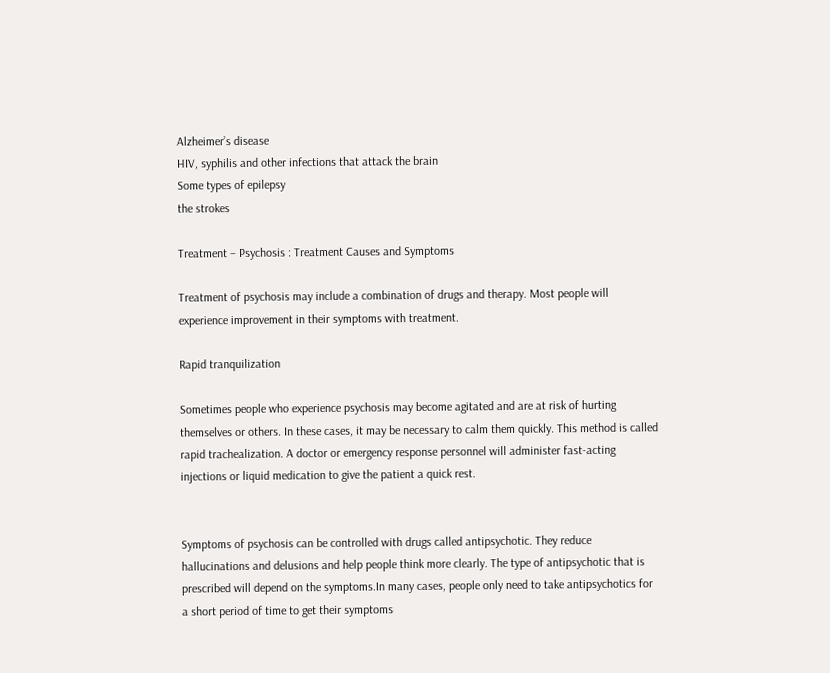Alzheimer’s disease
HIV, syphilis and other infections that attack the brain
Some types of epilepsy
the strokes

Treatment – Psychosis : Treatment Causes and Symptoms

Treatment of psychosis may include a combination of drugs and therapy. Most people will experience improvement in their symptoms with treatment.

Rapid tranquilization

Sometimes people who experience psychosis may become agitated and are at risk of hurting themselves or others. In these cases, it may be necessary to calm them quickly. This method is called rapid trachealization. A doctor or emergency response personnel will administer fast-acting injections or liquid medication to give the patient a quick rest.


Symptoms of psychosis can be controlled with drugs called antipsychotic. They reduce hallucinations and delusions and help people think more clearly. The type of antipsychotic that is prescribed will depend on the symptoms.In many cases, people only need to take antipsychotics for a short period of time to get their symptoms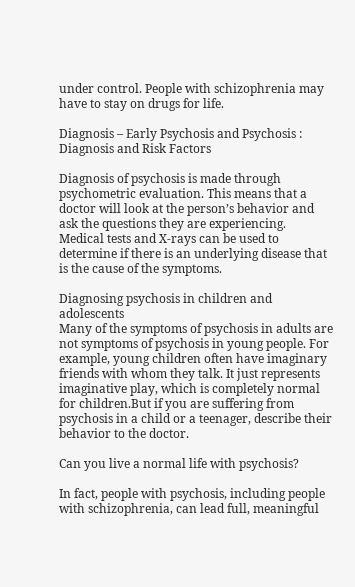under control. People with schizophrenia may have to stay on drugs for life.

Diagnosis – Early Psychosis and Psychosis : Diagnosis and Risk Factors

Diagnosis of psychosis is made through psychometric evaluation. This means that a doctor will look at the person’s behavior and ask the questions they are experiencing. Medical tests and X-rays can be used to determine if there is an underlying disease that is the cause of the symptoms.

Diagnosing psychosis in children and adolescents
Many of the symptoms of psychosis in adults are not symptoms of psychosis in young people. For example, young children often have imaginary friends with whom they talk. It just represents imaginative play, which is completely normal for children.But if you are suffering from psychosis in a child or a teenager, describe their behavior to the doctor.

Can you live a normal life with psychosis?

In fact, people with psychosis, including people with schizophrenia, can lead full, meaningful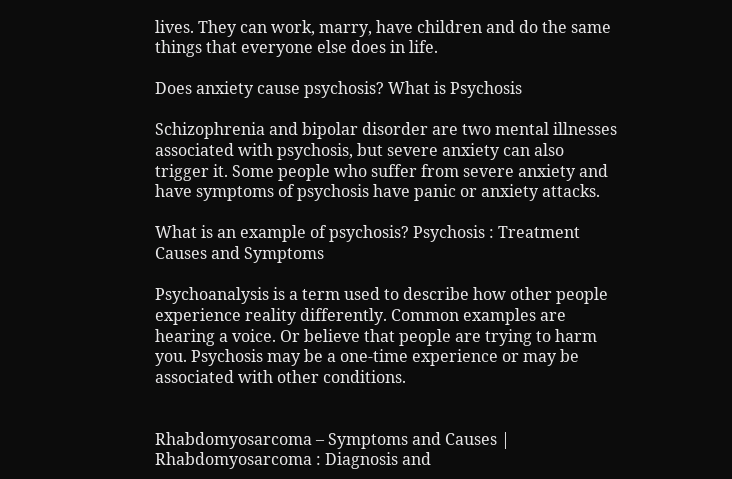lives. They can work, marry, have children and do the same things that everyone else does in life.

Does anxiety cause psychosis? What is Psychosis

Schizophrenia and bipolar disorder are two mental illnesses associated with psychosis, but severe anxiety can also trigger it. Some people who suffer from severe anxiety and have symptoms of psychosis have panic or anxiety attacks.

What is an example of psychosis? Psychosis : Treatment Causes and Symptoms

Psychoanalysis is a term used to describe how other people experience reality differently. Common examples are hearing a voice. Or believe that people are trying to harm you. Psychosis may be a one-time experience or may be associated with other conditions.


Rhabdomyosarcoma – Symptoms and Causes | Rhabdomyosarcoma : Diagnosis and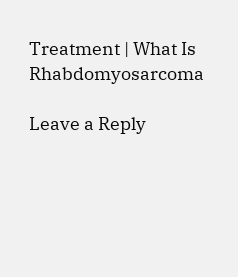Treatment | What Is Rhabdomyosarcoma

Leave a Reply